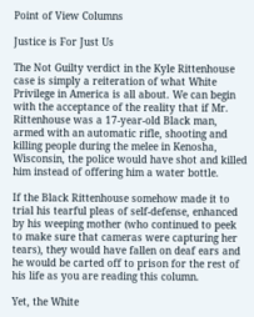Point of View Columns

Justice is For Just Us

The Not Guilty verdict in the Kyle Rittenhouse case is simply a reiteration of what White Privilege in America is all about. We can begin with the acceptance of the reality that if Mr. Rittenhouse was a 17-year-old Black man, armed with an automatic rifle, shooting and killing people during the melee in Kenosha, Wisconsin, the police would have shot and killed him instead of offering him a water bottle.

If the Black Rittenhouse somehow made it to trial his tearful pleas of self-defense, enhanced by his weeping mother (who continued to peek to make sure that cameras were capturing her tears), they would have fallen on deaf ears and he would be carted off to prison for the rest of his life as you are reading this column.

Yet, the White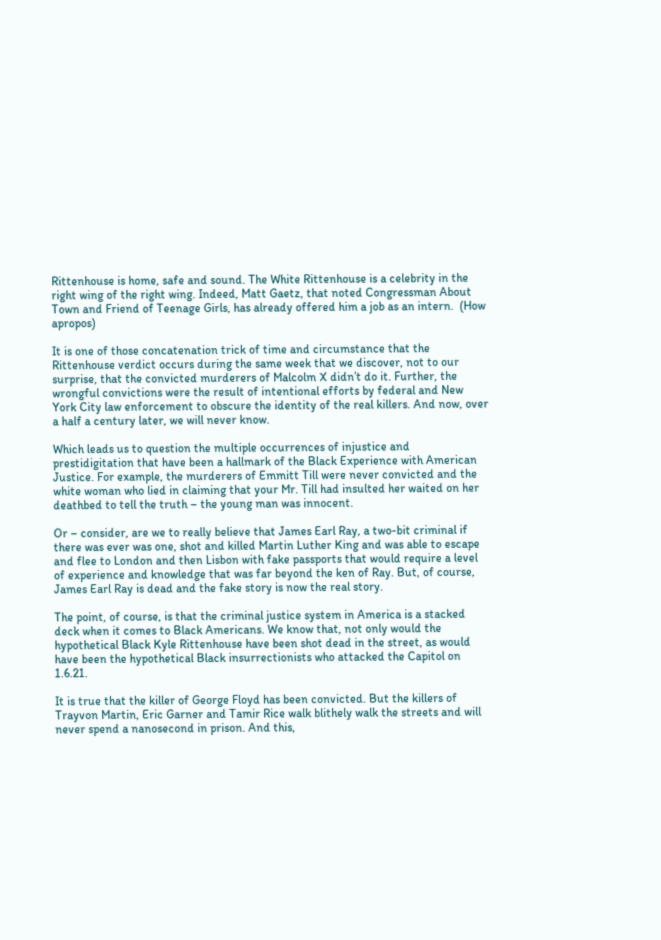Rittenhouse is home, safe and sound. The White Rittenhouse is a celebrity in the right wing of the right wing. Indeed, Matt Gaetz, that noted Congressman About Town and Friend of Teenage Girls, has already offered him a job as an intern.  (How apropos)

It is one of those concatenation trick of time and circumstance that the Rittenhouse verdict occurs during the same week that we discover, not to our surprise, that the convicted murderers of Malcolm X didn’t do it. Further, the wrongful convictions were the result of intentional efforts by federal and New York City law enforcement to obscure the identity of the real killers. And now, over a half a century later, we will never know.

Which leads us to question the multiple occurrences of injustice and prestidigitation that have been a hallmark of the Black Experience with American Justice. For example, the murderers of Emmitt Till were never convicted and the white woman who lied in claiming that your Mr. Till had insulted her waited on her deathbed to tell the truth – the young man was innocent.

Or – consider, are we to really believe that James Earl Ray, a two-bit criminal if there was ever was one, shot and killed Martin Luther King and was able to escape and flee to London and then Lisbon with fake passports that would require a level of experience and knowledge that was far beyond the ken of Ray. But, of course, James Earl Ray is dead and the fake story is now the real story.

The point, of course, is that the criminal justice system in America is a stacked deck when it comes to Black Americans. We know that, not only would the hypothetical Black Kyle Rittenhouse have been shot dead in the street, as would have been the hypothetical Black insurrectionists who attacked the Capitol on 1.6.21.

It is true that the killer of George Floyd has been convicted. But the killers of Trayvon Martin, Eric Garner and Tamir Rice walk blithely walk the streets and will never spend a nanosecond in prison. And this,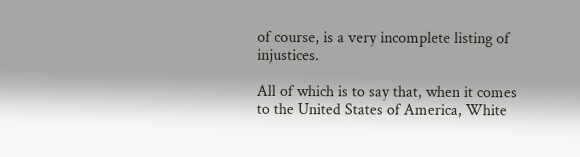of course, is a very incomplete listing of injustices.

All of which is to say that, when it comes to the United States of America, White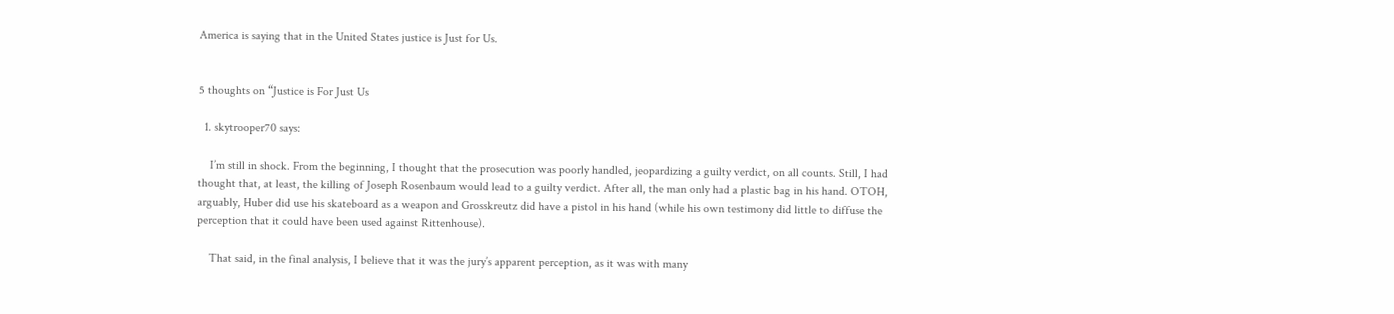America is saying that in the United States justice is Just for Us.


5 thoughts on “Justice is For Just Us

  1. skytrooper70 says:

    I’m still in shock. From the beginning, I thought that the prosecution was poorly handled, jeopardizing a guilty verdict, on all counts. Still, I had thought that, at least, the killing of Joseph Rosenbaum would lead to a guilty verdict. After all, the man only had a plastic bag in his hand. OTOH, arguably, Huber did use his skateboard as a weapon and Grosskreutz did have a pistol in his hand (while his own testimony did little to diffuse the perception that it could have been used against Rittenhouse).

    That said, in the final analysis, I believe that it was the jury’s apparent perception, as it was with many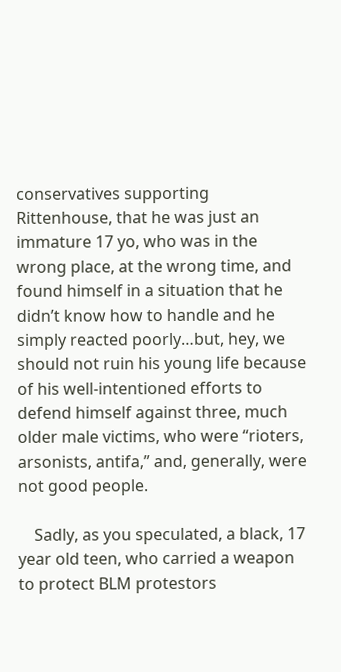conservatives supporting Rittenhouse, that he was just an immature 17 yo, who was in the wrong place, at the wrong time, and found himself in a situation that he didn’t know how to handle and he simply reacted poorly…but, hey, we should not ruin his young life because of his well-intentioned efforts to defend himself against three, much older male victims, who were “rioters, arsonists, antifa,” and, generally, were not good people.

    Sadly, as you speculated, a black, 17 year old teen, who carried a weapon to protect BLM protestors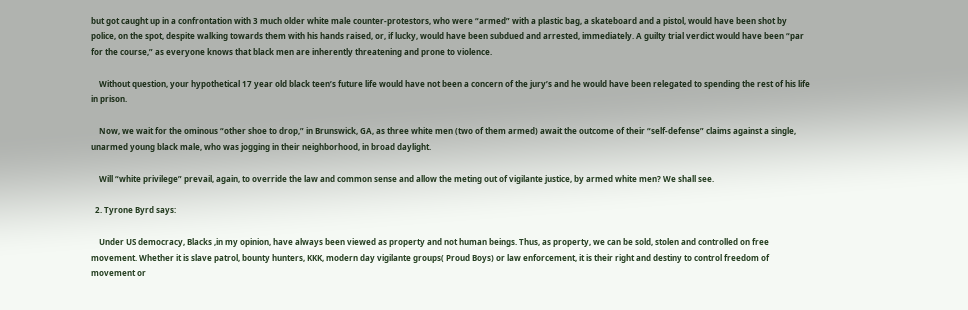but got caught up in a confrontation with 3 much older white male counter-protestors, who were “armed” with a plastic bag, a skateboard and a pistol, would have been shot by police, on the spot, despite walking towards them with his hands raised, or, if lucky, would have been subdued and arrested, immediately. A guilty trial verdict would have been “par for the course,” as everyone knows that black men are inherently threatening and prone to violence.

    Without question, your hypothetical 17 year old black teen’s future life would have not been a concern of the jury’s and he would have been relegated to spending the rest of his life in prison.

    Now, we wait for the ominous “other shoe to drop,” in Brunswick, GA, as three white men (two of them armed) await the outcome of their “self-defense” claims against a single, unarmed young black male, who was jogging in their neighborhood, in broad daylight.

    Will “white privilege” prevail, again, to override the law and common sense and allow the meting out of vigilante justice, by armed white men? We shall see.

  2. Tyrone Byrd says:

    Under US democracy, Blacks ,in my opinion, have always been viewed as property and not human beings. Thus, as property, we can be sold, stolen and controlled on free movement. Whether it is slave patrol, bounty hunters, KKK, modern day vigilante groups( Proud Boys) or law enforcement, it is their right and destiny to control freedom of movement or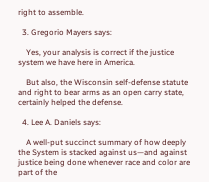right to assemble.

  3. Gregorio Mayers says:

    Yes, your analysis is correct if the justice system we have here in America.

    But also, the Wisconsin self-defense statute and right to bear arms as an open carry state, certainly helped the defense.

  4. Lee A. Daniels says:

    A well-put succinct summary of how deeply the System is stacked against us—and against justice being done whenever race and color are part of the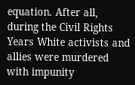equation. After all, during the Civil Rights Years White activists and allies were murdered with impunity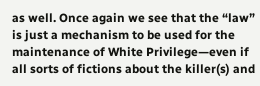as well. Once again we see that the “law” is just a mechanism to be used for the maintenance of White Privilege—even if all sorts of fictions about the killer(s) and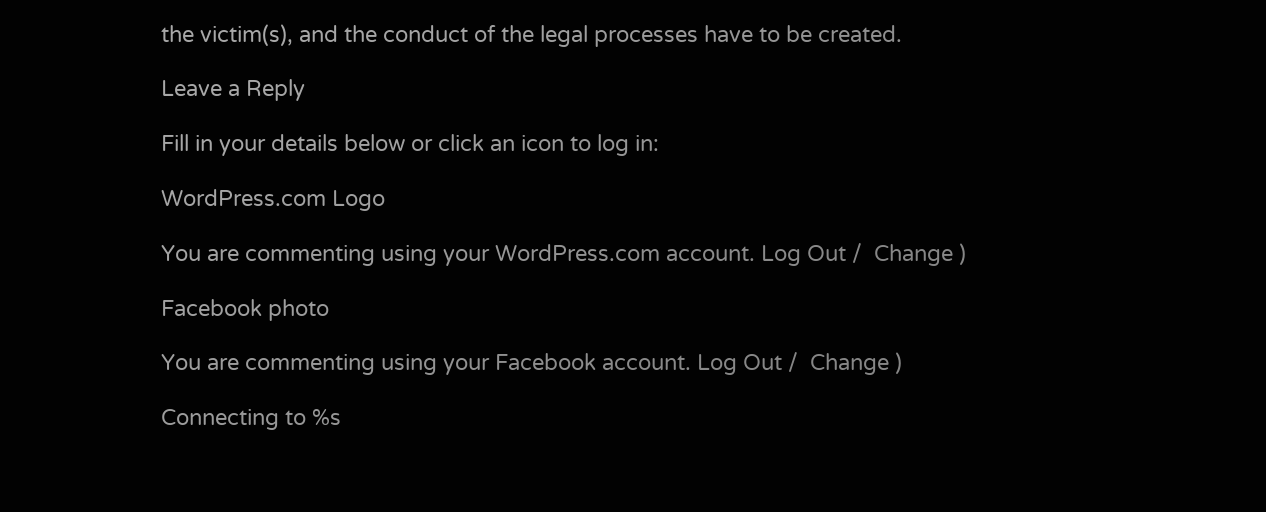the victim(s), and the conduct of the legal processes have to be created.

Leave a Reply

Fill in your details below or click an icon to log in:

WordPress.com Logo

You are commenting using your WordPress.com account. Log Out /  Change )

Facebook photo

You are commenting using your Facebook account. Log Out /  Change )

Connecting to %s